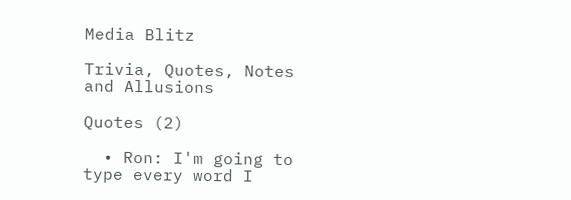Media Blitz

Trivia, Quotes, Notes and Allusions

Quotes (2)

  • Ron: I'm going to type every word I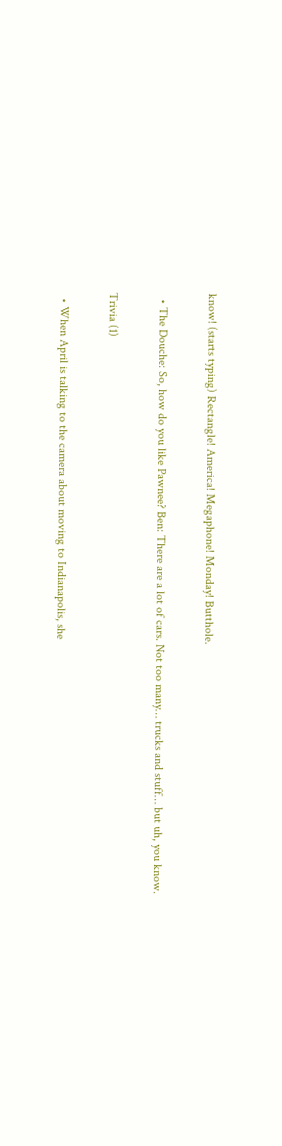know! (starts typing) Rectangle! America! Megaphone! Monday! Butthole.

  • The Douche: So, how do you like Pawnee? Ben: There are a lot of cars. Not too many… trucks and stuff… but uh, you know.

Trivia (1)

  • When April is talking to the camera about moving to Indianapolis, she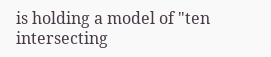is holding a model of "ten intersecting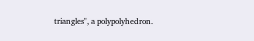triangles", a polypolyhedron.